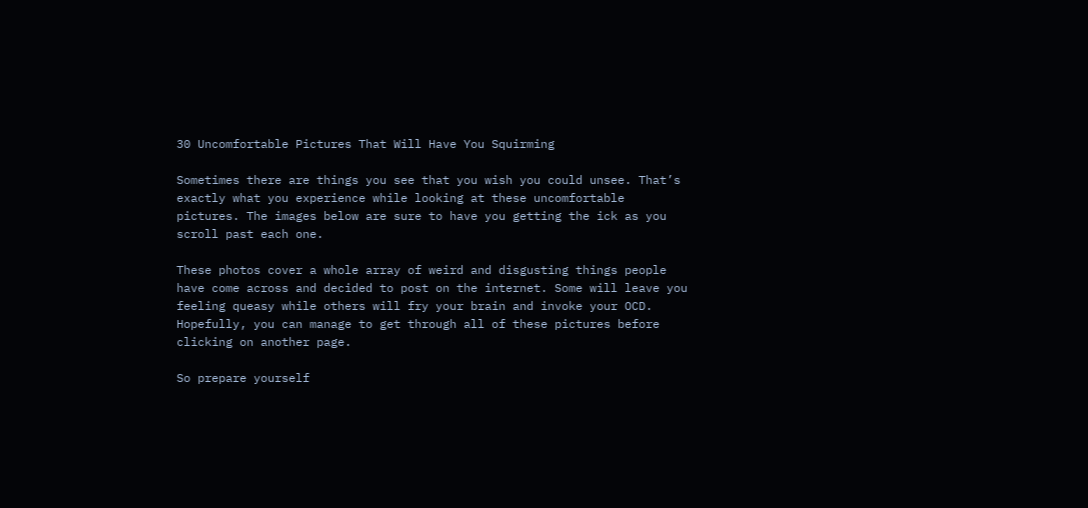30 Uncomfortable Pictures That Will Have You Squirming

Sometimes there are things you see that you wish you could unsee. That’s exactly what you experience while looking at these uncomfortable pictures. The images below are sure to have you getting the ick as you scroll past each one.

These photos cover a whole array of weird and disgusting things people have come across and decided to post on the internet. Some will leave you feeling queasy while others will fry your brain and invoke your OCD. Hopefully, you can manage to get through all of these pictures before clicking on another page.

So prepare yourself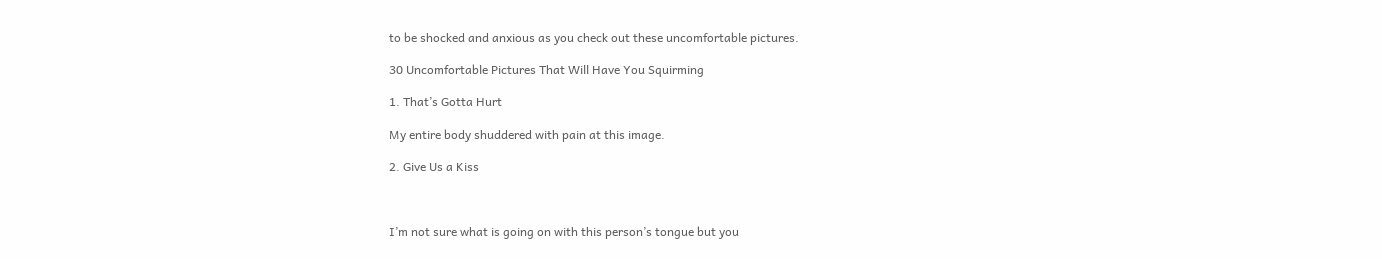to be shocked and anxious as you check out these uncomfortable pictures.

30 Uncomfortable Pictures That Will Have You Squirming

1. That’s Gotta Hurt

My entire body shuddered with pain at this image.

2. Give Us a Kiss



I’m not sure what is going on with this person’s tongue but you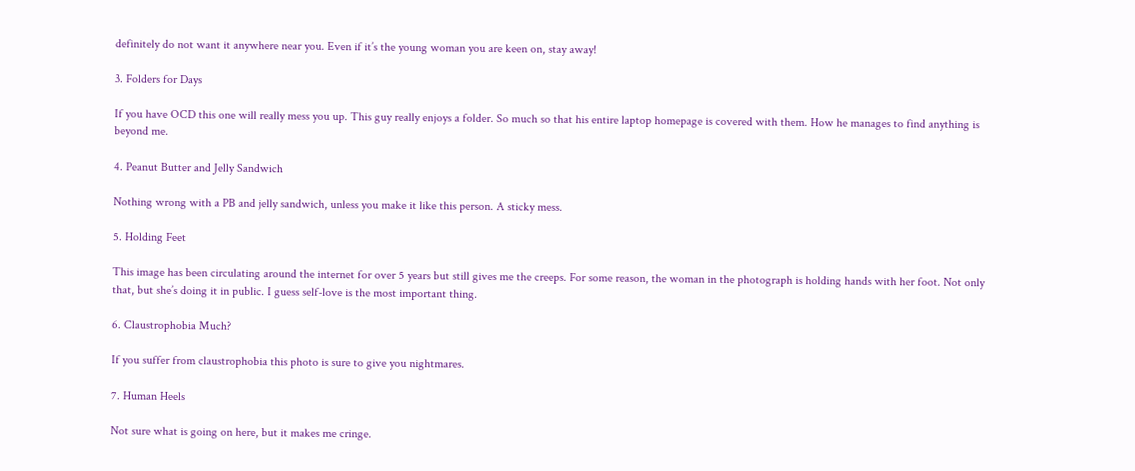definitely do not want it anywhere near you. Even if it’s the young woman you are keen on, stay away!

3. Folders for Days

If you have OCD this one will really mess you up. This guy really enjoys a folder. So much so that his entire laptop homepage is covered with them. How he manages to find anything is beyond me.

4. Peanut Butter and Jelly Sandwich

Nothing wrong with a PB and jelly sandwich, unless you make it like this person. A sticky mess.

5. Holding Feet

This image has been circulating around the internet for over 5 years but still gives me the creeps. For some reason, the woman in the photograph is holding hands with her foot. Not only that, but she’s doing it in public. I guess self-love is the most important thing.

6. Claustrophobia Much?

If you suffer from claustrophobia this photo is sure to give you nightmares.

7. Human Heels

Not sure what is going on here, but it makes me cringe.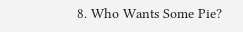8. Who Wants Some Pie?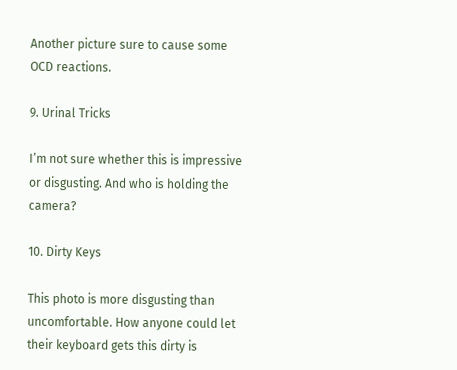Another picture sure to cause some OCD reactions.

9. Urinal Tricks

I’m not sure whether this is impressive or disgusting. And who is holding the camera?

10. Dirty Keys

This photo is more disgusting than uncomfortable. How anyone could let their keyboard gets this dirty is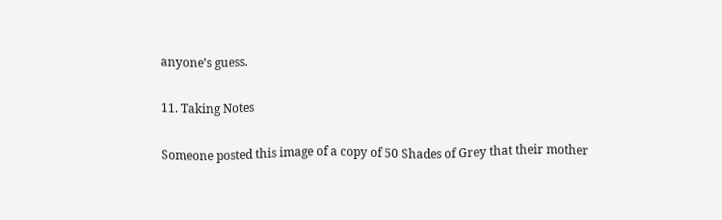anyone’s guess.

11. Taking Notes

Someone posted this image of a copy of 50 Shades of Grey that their mother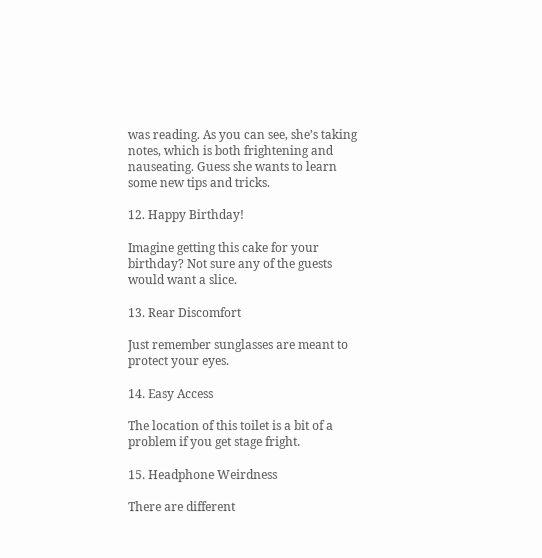was reading. As you can see, she’s taking notes, which is both frightening and nauseating. Guess she wants to learn some new tips and tricks.

12. Happy Birthday!

Imagine getting this cake for your birthday? Not sure any of the guests would want a slice.

13. Rear Discomfort

Just remember sunglasses are meant to protect your eyes.

14. Easy Access

The location of this toilet is a bit of a problem if you get stage fright.

15. Headphone Weirdness

There are different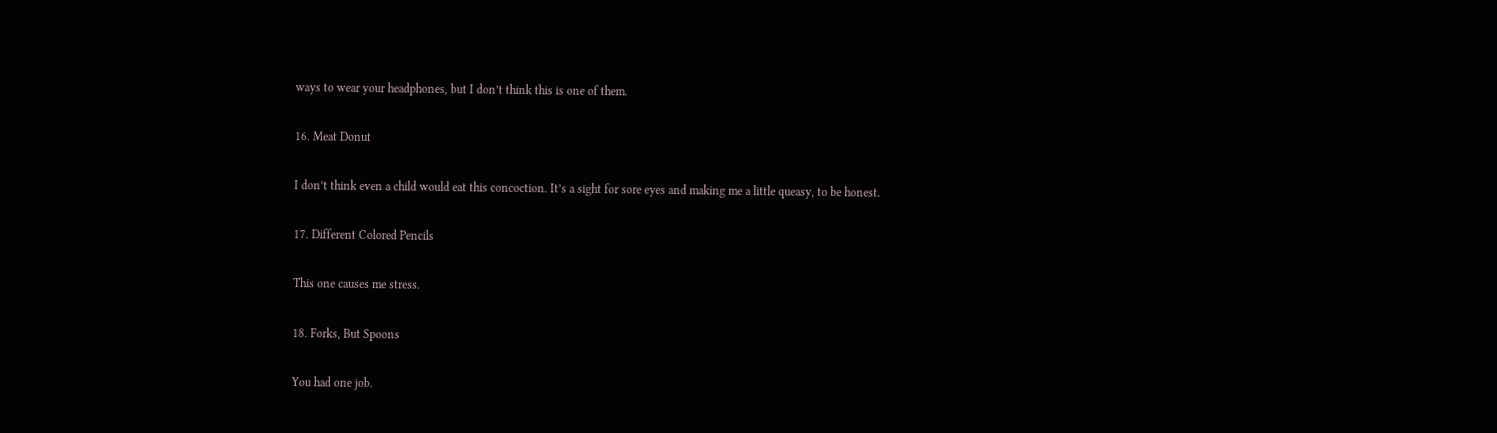ways to wear your headphones, but I don’t think this is one of them.

16. Meat Donut

I don’t think even a child would eat this concoction. It’s a sight for sore eyes and making me a little queasy, to be honest.

17. Different Colored Pencils

This one causes me stress.

18. Forks, But Spoons

You had one job.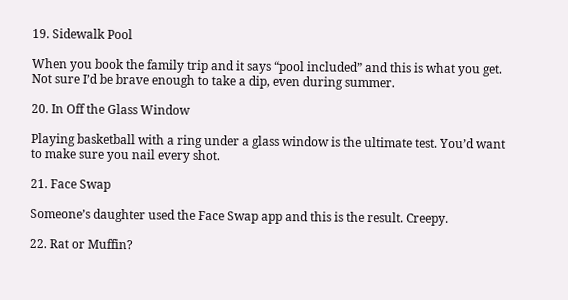19. Sidewalk Pool

When you book the family trip and it says “pool included” and this is what you get. Not sure I’d be brave enough to take a dip, even during summer.

20. In Off the Glass Window

Playing basketball with a ring under a glass window is the ultimate test. You’d want to make sure you nail every shot.

21. Face Swap

Someone’s daughter used the Face Swap app and this is the result. Creepy.

22. Rat or Muffin?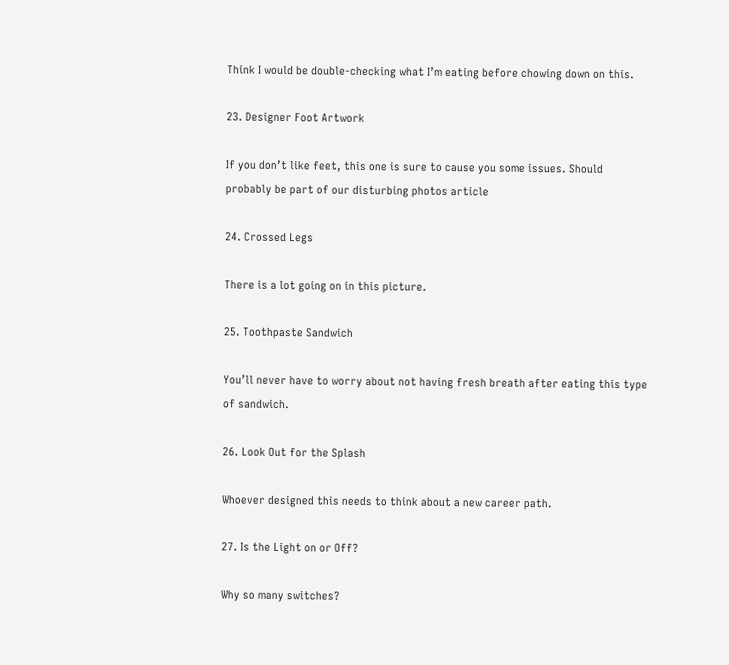Think I would be double-checking what I’m eating before chowing down on this.

23. Designer Foot Artwork

If you don’t like feet, this one is sure to cause you some issues. Should probably be part of our disturbing photos article

24. Crossed Legs

There is a lot going on in this picture.

25. Toothpaste Sandwich

You’ll never have to worry about not having fresh breath after eating this type of sandwich.

26. Look Out for the Splash

Whoever designed this needs to think about a new career path.

27. Is the Light on or Off?

Why so many switches?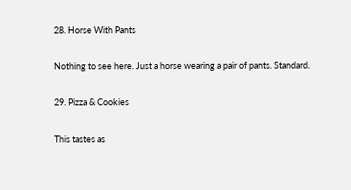28. Horse With Pants

Nothing to see here. Just a horse wearing a pair of pants. Standard.

29. Pizza & Cookies

This tastes as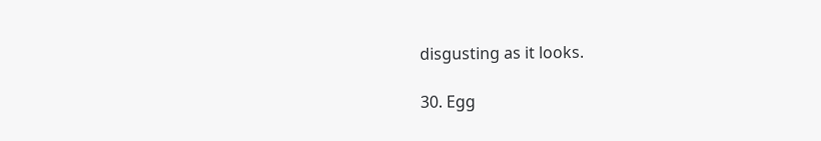disgusting as it looks.

30. Egg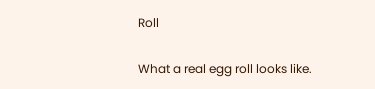Roll

What a real egg roll looks like.